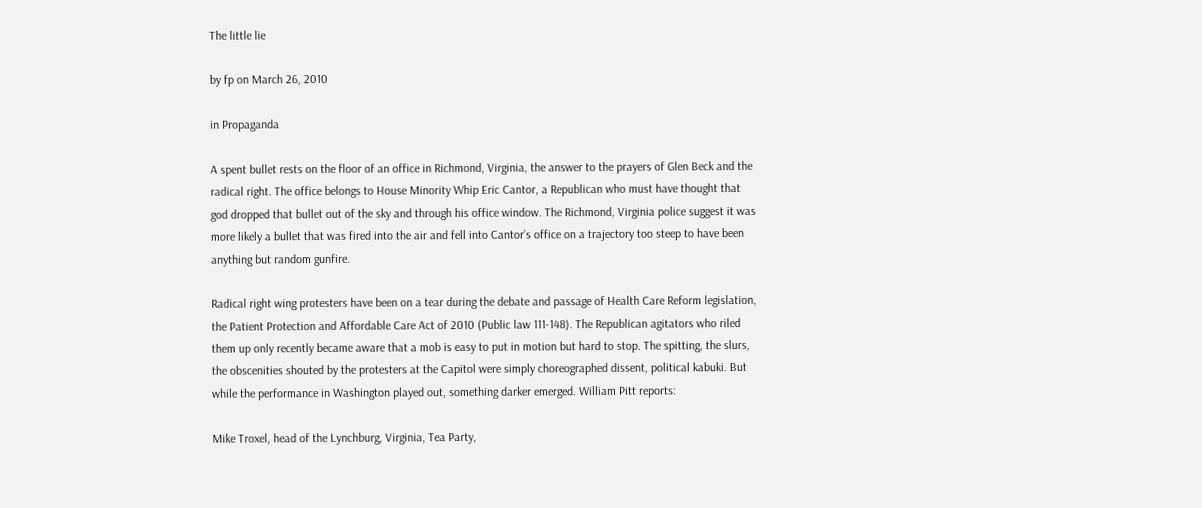The little lie

by fp on March 26, 2010

in Propaganda

A spent bullet rests on the floor of an office in Richmond, Virginia, the answer to the prayers of Glen Beck and the radical right. The office belongs to House Minority Whip Eric Cantor, a Republican who must have thought that god dropped that bullet out of the sky and through his office window. The Richmond, Virginia police suggest it was more likely a bullet that was fired into the air and fell into Cantor’s office on a trajectory too steep to have been anything but random gunfire.

Radical right wing protesters have been on a tear during the debate and passage of Health Care Reform legislation, the Patient Protection and Affordable Care Act of 2010 (Public law 111-148). The Republican agitators who riled them up only recently became aware that a mob is easy to put in motion but hard to stop. The spitting, the slurs, the obscenities shouted by the protesters at the Capitol were simply choreographed dissent, political kabuki. But while the performance in Washington played out, something darker emerged. William Pitt reports:

Mike Troxel, head of the Lynchburg, Virginia, Tea Party,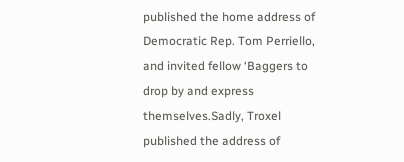published the home address of Democratic Rep. Tom Perriello, and invited fellow ‘Baggers to drop by and express themselves.Sadly, Troxel published the address of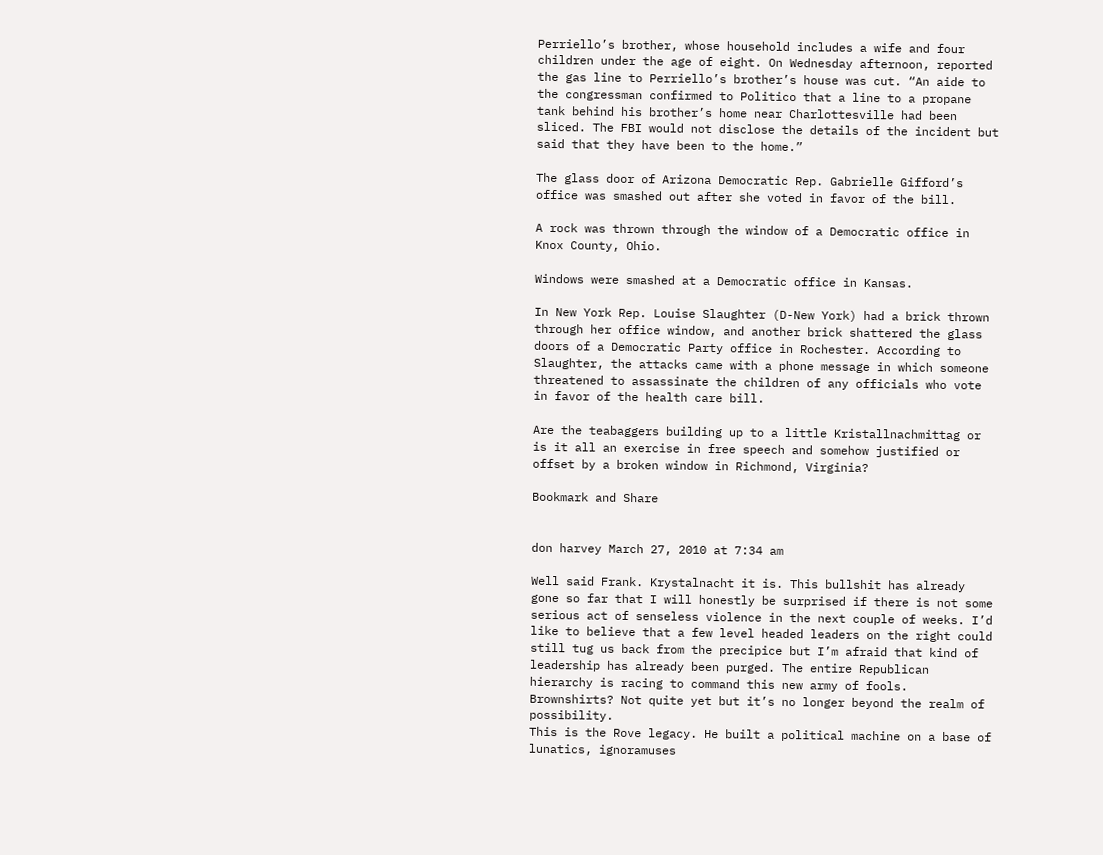Perriello’s brother, whose household includes a wife and four children under the age of eight. On Wednesday afternoon, reported the gas line to Perriello’s brother’s house was cut. “An aide to the congressman confirmed to Politico that a line to a propane tank behind his brother’s home near Charlottesville had been sliced. The FBI would not disclose the details of the incident but said that they have been to the home.”

The glass door of Arizona Democratic Rep. Gabrielle Gifford’s office was smashed out after she voted in favor of the bill.

A rock was thrown through the window of a Democratic office in Knox County, Ohio.

Windows were smashed at a Democratic office in Kansas.

In New York Rep. Louise Slaughter (D-New York) had a brick thrown through her office window, and another brick shattered the glass doors of a Democratic Party office in Rochester. According to Slaughter, the attacks came with a phone message in which someone threatened to assassinate the children of any officials who vote in favor of the health care bill.

Are the teabaggers building up to a little Kristallnachmittag or is it all an exercise in free speech and somehow justified or offset by a broken window in Richmond, Virginia?

Bookmark and Share


don harvey March 27, 2010 at 7:34 am

Well said Frank. Krystalnacht it is. This bullshit has already gone so far that I will honestly be surprised if there is not some serious act of senseless violence in the next couple of weeks. I’d like to believe that a few level headed leaders on the right could still tug us back from the precipice but I’m afraid that kind of leadership has already been purged. The entire Republican hierarchy is racing to command this new army of fools. Brownshirts? Not quite yet but it’s no longer beyond the realm of possibility.
This is the Rove legacy. He built a political machine on a base of lunatics, ignoramuses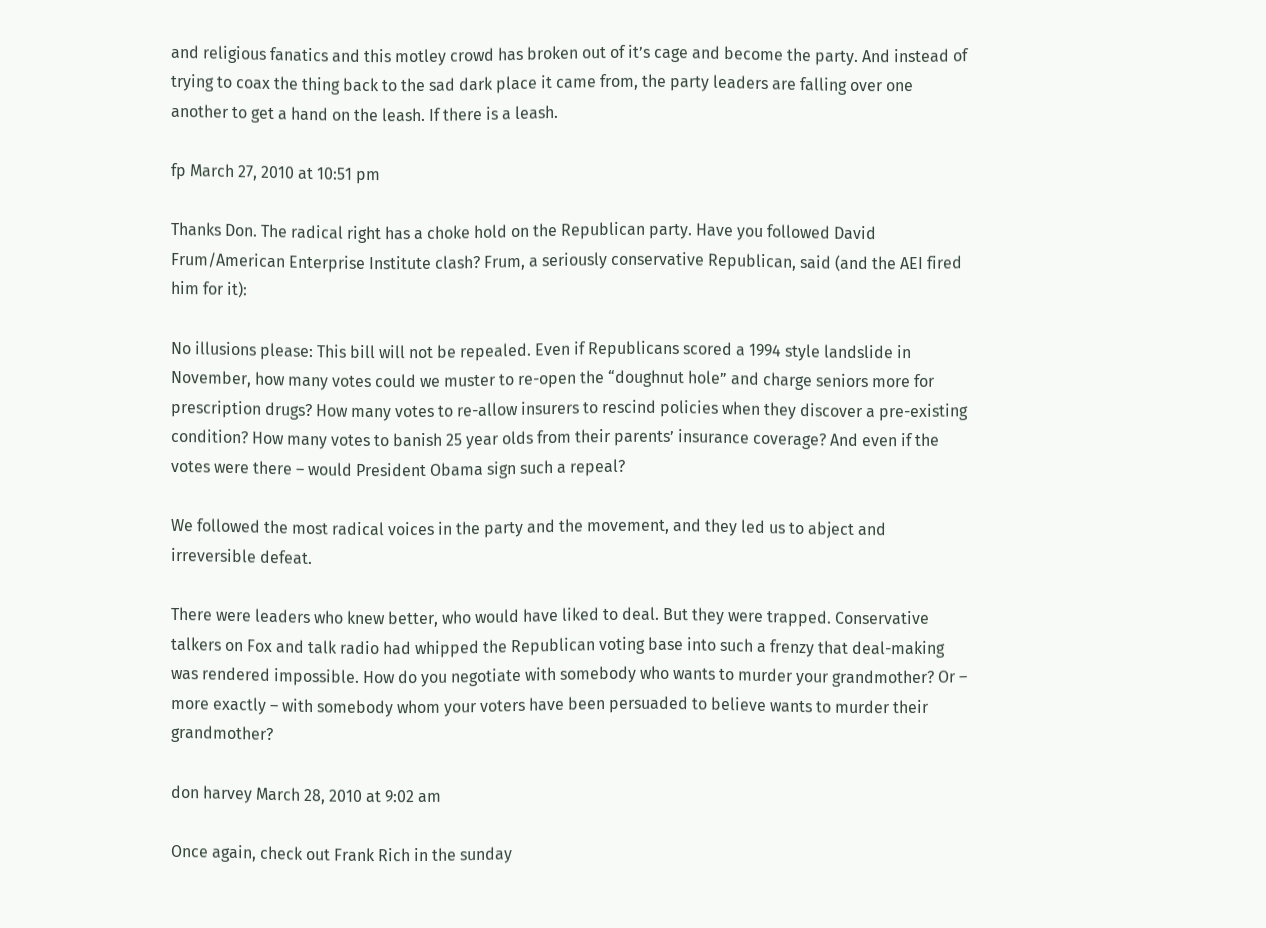and religious fanatics and this motley crowd has broken out of it’s cage and become the party. And instead of trying to coax the thing back to the sad dark place it came from, the party leaders are falling over one another to get a hand on the leash. If there is a leash.

fp March 27, 2010 at 10:51 pm

Thanks Don. The radical right has a choke hold on the Republican party. Have you followed David Frum/American Enterprise Institute clash? Frum, a seriously conservative Republican, said (and the AEI fired him for it):

No illusions please: This bill will not be repealed. Even if Republicans scored a 1994 style landslide in November, how many votes could we muster to re-open the “doughnut hole” and charge seniors more for prescription drugs? How many votes to re-allow insurers to rescind policies when they discover a pre-existing condition? How many votes to banish 25 year olds from their parents’ insurance coverage? And even if the votes were there – would President Obama sign such a repeal?

We followed the most radical voices in the party and the movement, and they led us to abject and irreversible defeat.

There were leaders who knew better, who would have liked to deal. But they were trapped. Conservative talkers on Fox and talk radio had whipped the Republican voting base into such a frenzy that deal-making was rendered impossible. How do you negotiate with somebody who wants to murder your grandmother? Or – more exactly – with somebody whom your voters have been persuaded to believe wants to murder their grandmother?

don harvey March 28, 2010 at 9:02 am

Once again, check out Frank Rich in the sunday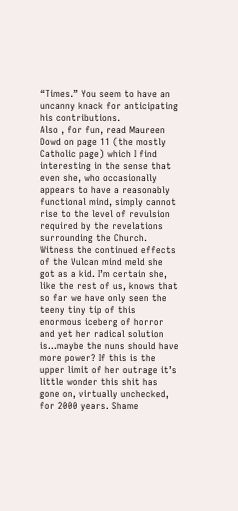“Times.” You seem to have an uncanny knack for anticipating his contributions.
Also , for fun, read Maureen Dowd on page 11 (the mostly Catholic page) which I find interesting in the sense that even she, who occasionally appears to have a reasonably functional mind, simply cannot rise to the level of revulsion required by the revelations surrounding the Church. Witness the continued effects of the Vulcan mind meld she got as a kid. I’m certain she, like the rest of us, knows that so far we have only seen the teeny tiny tip of this enormous iceberg of horror and yet her radical solution is…maybe the nuns should have more power? If this is the upper limit of her outrage it’s little wonder this shit has gone on, virtually unchecked, for 2000 years. Shame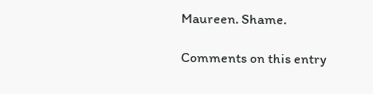Maureen. Shame.

Comments on this entry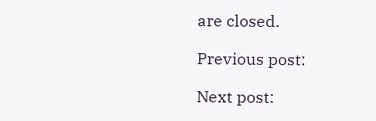are closed.

Previous post:

Next post: